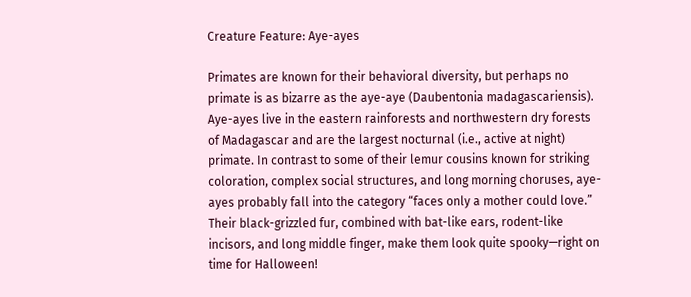Creature Feature: Aye-ayes

Primates are known for their behavioral diversity, but perhaps no primate is as bizarre as the aye-aye (Daubentonia madagascariensis). Aye-ayes live in the eastern rainforests and northwestern dry forests of Madagascar and are the largest nocturnal (i.e., active at night) primate. In contrast to some of their lemur cousins known for striking coloration, complex social structures, and long morning choruses, aye-ayes probably fall into the category “faces only a mother could love.” Their black-grizzled fur, combined with bat-like ears, rodent-like incisors, and long middle finger, make them look quite spooky—right on time for Halloween!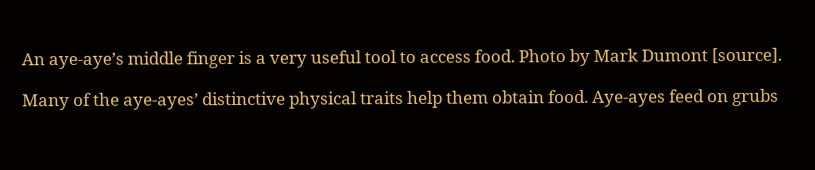An aye-aye’s middle finger is a very useful tool to access food. Photo by Mark Dumont [source].

Many of the aye-ayes’ distinctive physical traits help them obtain food. Aye-ayes feed on grubs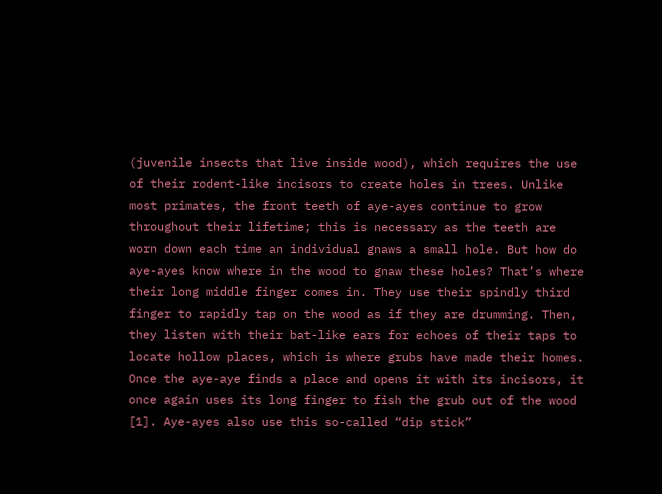(juvenile insects that live inside wood), which requires the use of their rodent-like incisors to create holes in trees. Unlike most primates, the front teeth of aye-ayes continue to grow throughout their lifetime; this is necessary as the teeth are worn down each time an individual gnaws a small hole. But how do aye-ayes know where in the wood to gnaw these holes? That’s where their long middle finger comes in. They use their spindly third finger to rapidly tap on the wood as if they are drumming. Then, they listen with their bat-like ears for echoes of their taps to locate hollow places, which is where grubs have made their homes. Once the aye-aye finds a place and opens it with its incisors, it once again uses its long finger to fish the grub out of the wood [1]. Aye-ayes also use this so-called “dip stick”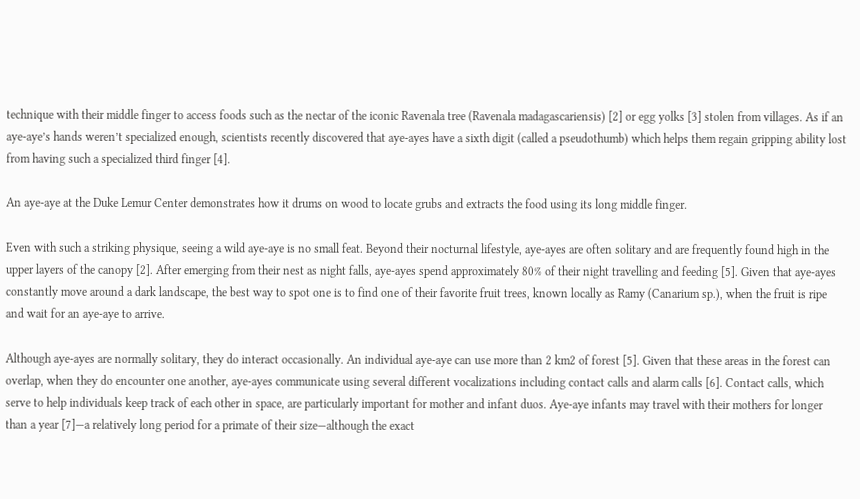technique with their middle finger to access foods such as the nectar of the iconic Ravenala tree (Ravenala madagascariensis) [2] or egg yolks [3] stolen from villages. As if an aye-aye’s hands weren’t specialized enough, scientists recently discovered that aye-ayes have a sixth digit (called a pseudothumb) which helps them regain gripping ability lost from having such a specialized third finger [4].

An aye-aye at the Duke Lemur Center demonstrates how it drums on wood to locate grubs and extracts the food using its long middle finger.

Even with such a striking physique, seeing a wild aye-aye is no small feat. Beyond their nocturnal lifestyle, aye-ayes are often solitary and are frequently found high in the upper layers of the canopy [2]. After emerging from their nest as night falls, aye-ayes spend approximately 80% of their night travelling and feeding [5]. Given that aye-ayes constantly move around a dark landscape, the best way to spot one is to find one of their favorite fruit trees, known locally as Ramy (Canarium sp.), when the fruit is ripe and wait for an aye-aye to arrive.

Although aye-ayes are normally solitary, they do interact occasionally. An individual aye-aye can use more than 2 km2 of forest [5]. Given that these areas in the forest can overlap, when they do encounter one another, aye-ayes communicate using several different vocalizations including contact calls and alarm calls [6]. Contact calls, which serve to help individuals keep track of each other in space, are particularly important for mother and infant duos. Aye-aye infants may travel with their mothers for longer than a year [7]—a relatively long period for a primate of their size—although the exact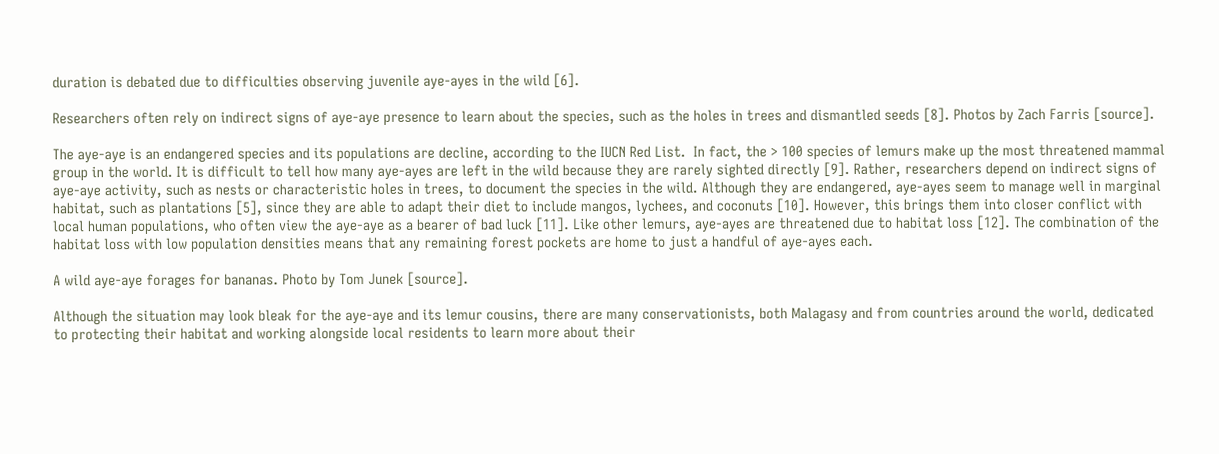duration is debated due to difficulties observing juvenile aye-ayes in the wild [6].

Researchers often rely on indirect signs of aye-aye presence to learn about the species, such as the holes in trees and dismantled seeds [8]. Photos by Zach Farris [source].

The aye-aye is an endangered species and its populations are decline, according to the IUCN Red List.  In fact, the > 100 species of lemurs make up the most threatened mammal group in the world. It is difficult to tell how many aye-ayes are left in the wild because they are rarely sighted directly [9]. Rather, researchers depend on indirect signs of aye-aye activity, such as nests or characteristic holes in trees, to document the species in the wild. Although they are endangered, aye-ayes seem to manage well in marginal habitat, such as plantations [5], since they are able to adapt their diet to include mangos, lychees, and coconuts [10]. However, this brings them into closer conflict with local human populations, who often view the aye-aye as a bearer of bad luck [11]. Like other lemurs, aye-ayes are threatened due to habitat loss [12]. The combination of the habitat loss with low population densities means that any remaining forest pockets are home to just a handful of aye-ayes each.

A wild aye-aye forages for bananas. Photo by Tom Junek [source].

Although the situation may look bleak for the aye-aye and its lemur cousins, there are many conservationists, both Malagasy and from countries around the world, dedicated to protecting their habitat and working alongside local residents to learn more about their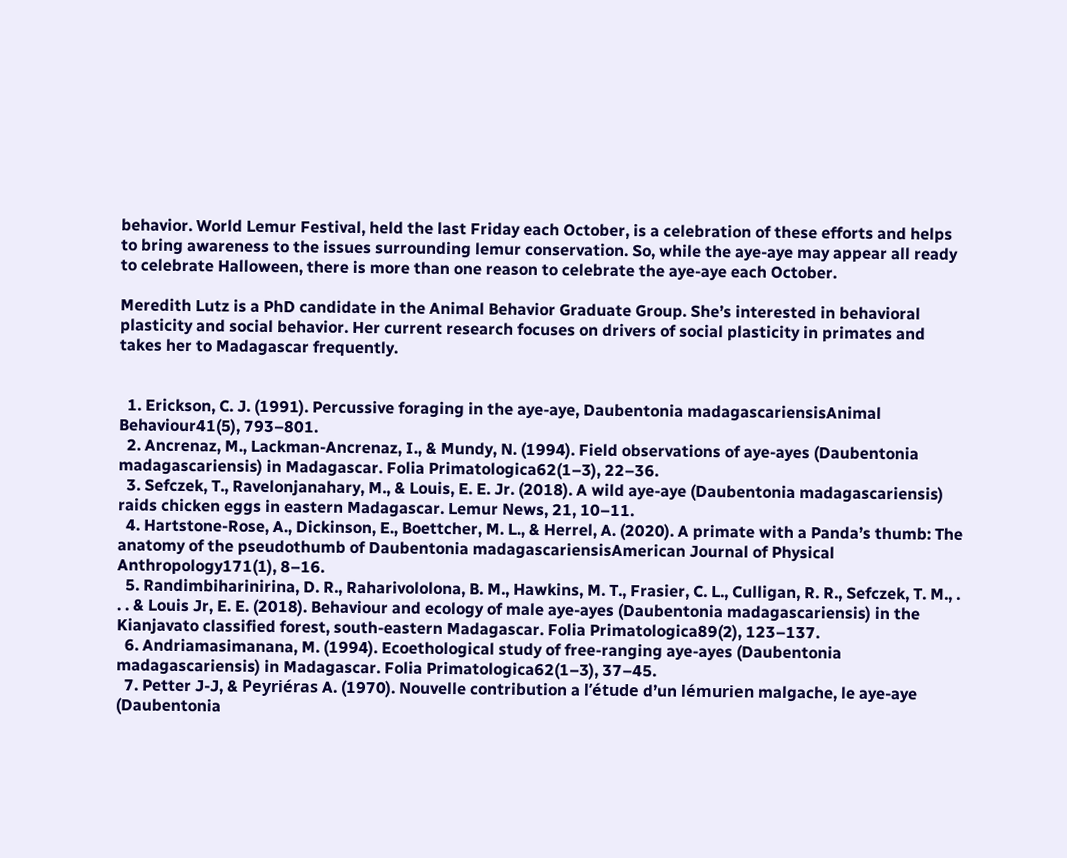behavior. World Lemur Festival, held the last Friday each October, is a celebration of these efforts and helps to bring awareness to the issues surrounding lemur conservation. So, while the aye-aye may appear all ready to celebrate Halloween, there is more than one reason to celebrate the aye-aye each October.

Meredith Lutz is a PhD candidate in the Animal Behavior Graduate Group. She’s interested in behavioral plasticity and social behavior. Her current research focuses on drivers of social plasticity in primates and takes her to Madagascar frequently.


  1. Erickson, C. J. (1991). Percussive foraging in the aye-aye, Daubentonia madagascariensisAnimal Behaviour41(5), 793–801.
  2. Ancrenaz, M., Lackman-Ancrenaz, I., & Mundy, N. (1994). Field observations of aye-ayes (Daubentonia madagascariensis) in Madagascar. Folia Primatologica62(1–3), 22–36.
  3. Sefczek, T., Ravelonjanahary, M., & Louis, E. E. Jr. (2018). A wild aye-aye (Daubentonia madagascariensis) raids chicken eggs in eastern Madagascar. Lemur News, 21, 10–11.
  4. Hartstone‐Rose, A., Dickinson, E., Boettcher, M. L., & Herrel, A. (2020). A primate with a Panda’s thumb: The anatomy of the pseudothumb of Daubentonia madagascariensisAmerican Journal of Physical Anthropology171(1), 8–16.
  5. Randimbiharinirina, D. R., Raharivololona, B. M., Hawkins, M. T., Frasier, C. L., Culligan, R. R., Sefczek, T. M., . . . & Louis Jr, E. E. (2018). Behaviour and ecology of male aye-ayes (Daubentonia madagascariensis) in the Kianjavato classified forest, south-eastern Madagascar. Folia Primatologica89(2), 123–137.
  6. Andriamasimanana, M. (1994). Ecoethological study of free-ranging aye-ayes (Daubentonia madagascariensis) in Madagascar. Folia Primatologica62(1–3), 37–45.
  7. Petter J-J, & Peyriéras A. (1970). Nouvelle contribution a l’étude d’un lémurien malgache, le aye-aye (Daubentonia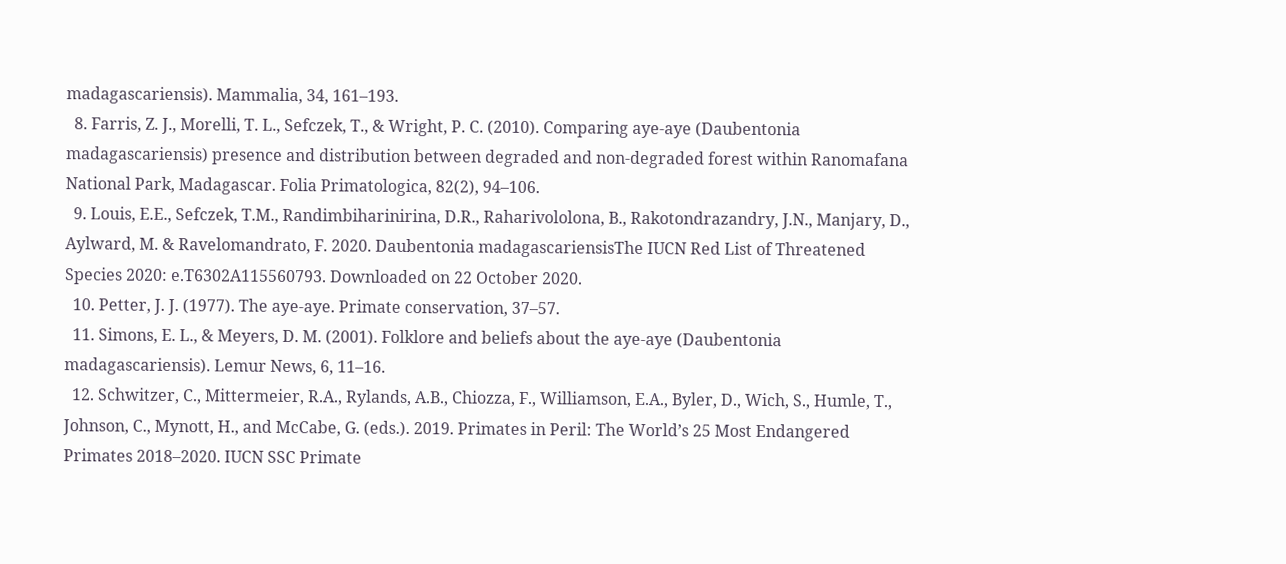madagascariensis). Mammalia, 34, 161–193.
  8. Farris, Z. J., Morelli, T. L., Sefczek, T., & Wright, P. C. (2010). Comparing aye-aye (Daubentonia madagascariensis) presence and distribution between degraded and non-degraded forest within Ranomafana National Park, Madagascar. Folia Primatologica, 82(2), 94–106.
  9. Louis, E.E., Sefczek, T.M., Randimbiharinirina, D.R., Raharivololona, B., Rakotondrazandry, J.N., Manjary, D., Aylward, M. & Ravelomandrato, F. 2020. Daubentonia madagascariensisThe IUCN Red List of Threatened Species 2020: e.T6302A115560793. Downloaded on 22 October 2020.
  10. Petter, J. J. (1977). The aye-aye. Primate conservation, 37–57.
  11. Simons, E. L., & Meyers, D. M. (2001). Folklore and beliefs about the aye-aye (Daubentonia madagascariensis). Lemur News, 6, 11–16.
  12. Schwitzer, C., Mittermeier, R.A., Rylands, A.B., Chiozza, F., Williamson, E.A., Byler, D., Wich, S., Humle, T., Johnson, C., Mynott, H., and McCabe, G. (eds.). 2019. Primates in Peril: The World’s 25 Most Endangered Primates 2018–2020. IUCN SSC Primate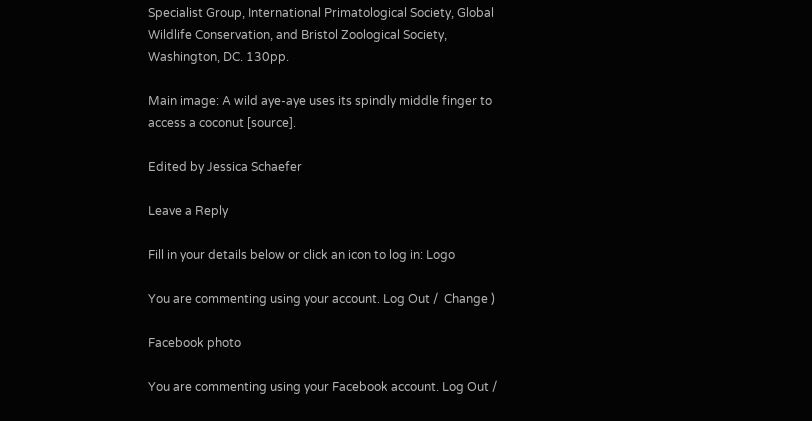Specialist Group, International Primatological Society, Global Wildlife Conservation, and Bristol Zoological Society, Washington, DC. 130pp.

Main image: A wild aye-aye uses its spindly middle finger to access a coconut [source].

Edited by Jessica Schaefer

Leave a Reply

Fill in your details below or click an icon to log in: Logo

You are commenting using your account. Log Out /  Change )

Facebook photo

You are commenting using your Facebook account. Log Out /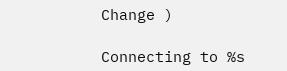Change )

Connecting to %s